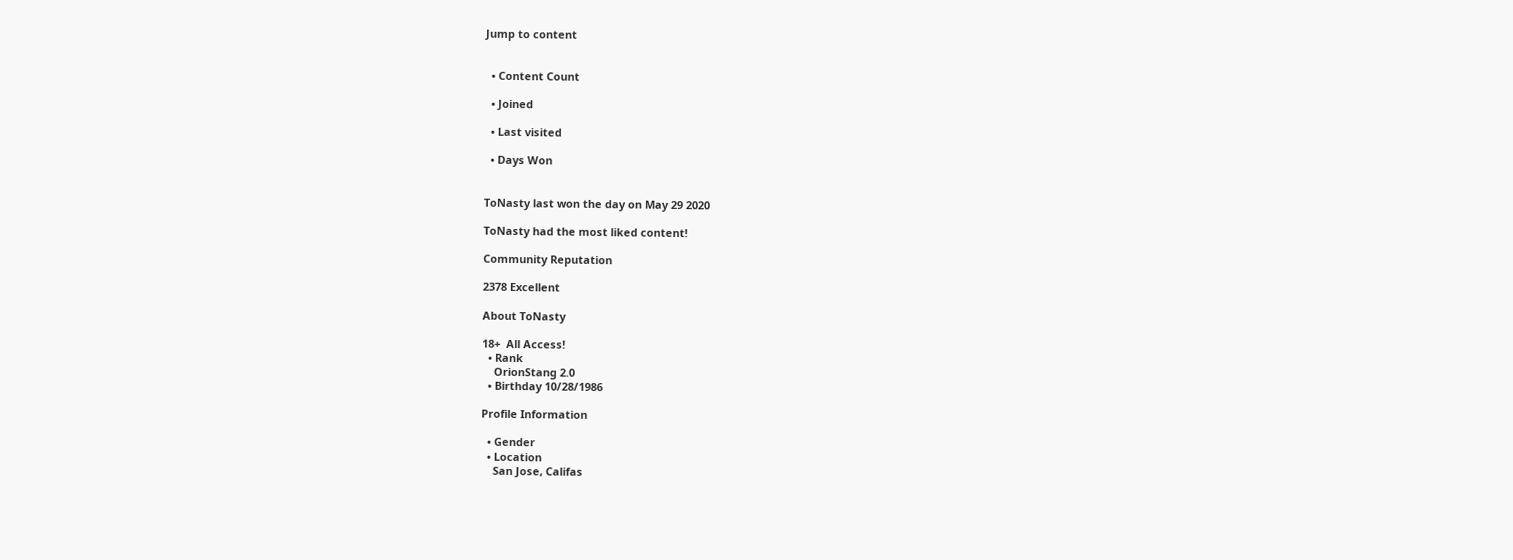Jump to content


  • Content Count

  • Joined

  • Last visited

  • Days Won


ToNasty last won the day on May 29 2020

ToNasty had the most liked content!

Community Reputation

2378 Excellent

About ToNasty

18+  All Access!
  • Rank
    OrionStang 2.0
  • Birthday 10/28/1986

Profile Information

  • Gender
  • Location
    San Jose, Califas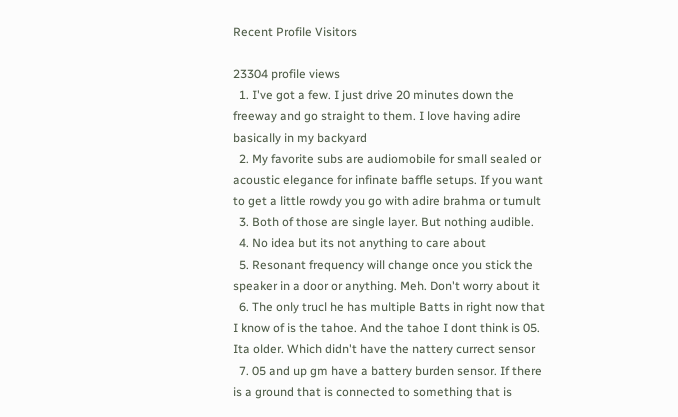Recent Profile Visitors

23304 profile views
  1. I've got a few. I just drive 20 minutes down the freeway and go straight to them. I love having adire basically in my backyard
  2. My favorite subs are audiomobile for small sealed or acoustic elegance for infinate baffle setups. If you want to get a little rowdy you go with adire brahma or tumult
  3. Both of those are single layer. But nothing audible.
  4. No idea but its not anything to care about
  5. Resonant frequency will change once you stick the speaker in a door or anything. Meh. Don't worry about it
  6. The only trucl he has multiple Batts in right now that I know of is the tahoe. And the tahoe I dont think is 05. Ita older. Which didn't have the nattery currect sensor
  7. 05 and up gm have a battery burden sensor. If there is a ground that is connected to something that is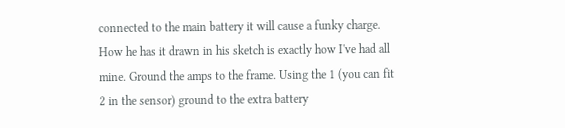connected to the main battery it will cause a funky charge. How he has it drawn in his sketch is exactly how I've had all mine. Ground the amps to the frame. Using the 1 (you can fit 2 in the sensor) ground to the extra battery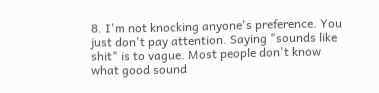8. I'm not knocking anyone's preference. You just don't pay attention. Saying "sounds like shit" is to vague. Most people don't know what good sound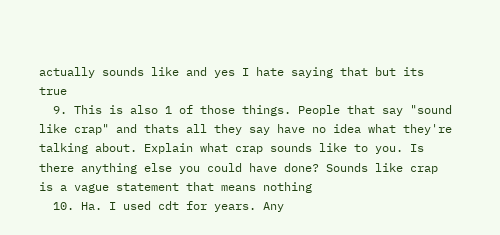actually sounds like and yes I hate saying that but its true
  9. This is also 1 of those things. People that say "sound like crap" and thats all they say have no idea what they're talking about. Explain what crap sounds like to you. Is there anything else you could have done? Sounds like crap is a vague statement that means nothing
  10. Ha. I used cdt for years. Any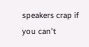speakers crap if you can't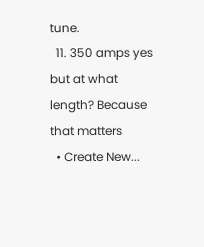tune.
  11. 350 amps yes but at what length? Because that matters
  • Create New...